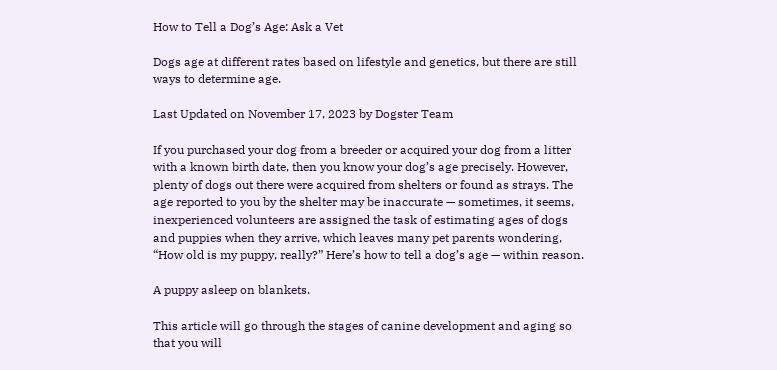How to Tell a Dog’s Age: Ask a Vet

Dogs age at different rates based on lifestyle and genetics, but there are still ways to determine age.

Last Updated on November 17, 2023 by Dogster Team

If you purchased your dog from a breeder or acquired your dog from a litter with a known birth date, then you know your dog’s age precisely. However, plenty of dogs out there were acquired from shelters or found as strays. The age reported to you by the shelter may be inaccurate — sometimes, it seems, inexperienced volunteers are assigned the task of estimating ages of dogs and puppies when they arrive, which leaves many pet parents wondering, “How old is my puppy, really?” Here’s how to tell a dog’s age — within reason.

A puppy asleep on blankets.

This article will go through the stages of canine development and aging so that you will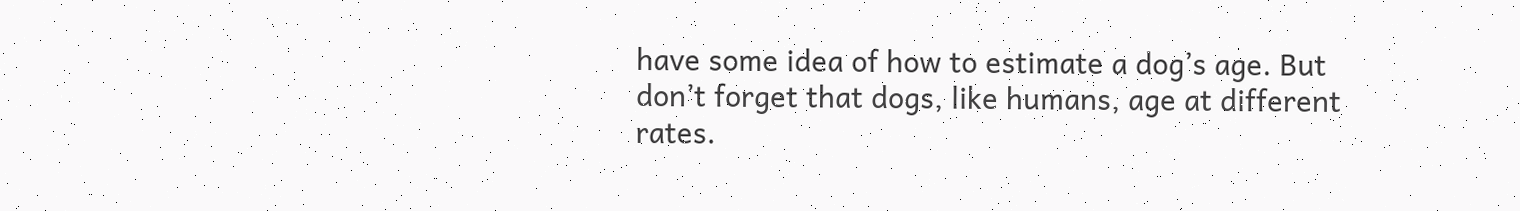have some idea of how to estimate a dog’s age. But don’t forget that dogs, like humans, age at different rates.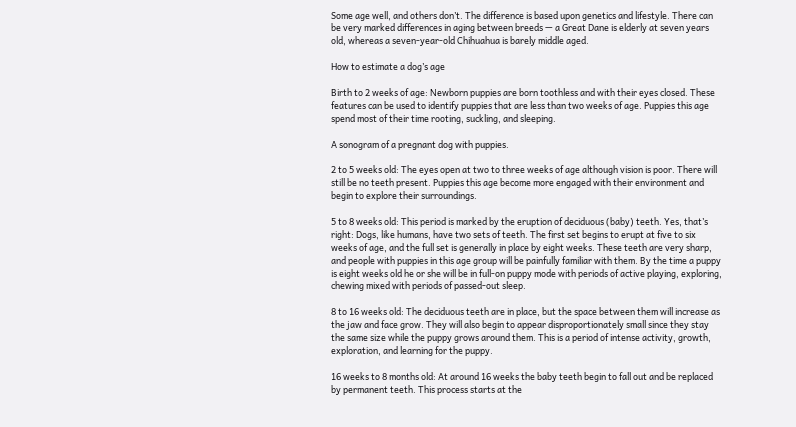Some age well, and others don’t. The difference is based upon genetics and lifestyle. There can be very marked differences in aging between breeds — a Great Dane is elderly at seven years old, whereas a seven-year-old Chihuahua is barely middle aged.

How to estimate a dog’s age

Birth to 2 weeks of age: Newborn puppies are born toothless and with their eyes closed. These features can be used to identify puppies that are less than two weeks of age. Puppies this age spend most of their time rooting, suckling, and sleeping.

A sonogram of a pregnant dog with puppies.

2 to 5 weeks old: The eyes open at two to three weeks of age although vision is poor. There will still be no teeth present. Puppies this age become more engaged with their environment and begin to explore their surroundings.

5 to 8 weeks old: This period is marked by the eruption of deciduous (baby) teeth. Yes, that’s right: Dogs, like humans, have two sets of teeth. The first set begins to erupt at five to six weeks of age, and the full set is generally in place by eight weeks. These teeth are very sharp, and people with puppies in this age group will be painfully familiar with them. By the time a puppy is eight weeks old he or she will be in full-on puppy mode with periods of active playing, exploring, chewing mixed with periods of passed-out sleep.

8 to 16 weeks old: The deciduous teeth are in place, but the space between them will increase as the jaw and face grow. They will also begin to appear disproportionately small since they stay the same size while the puppy grows around them. This is a period of intense activity, growth, exploration, and learning for the puppy.

16 weeks to 8 months old: At around 16 weeks the baby teeth begin to fall out and be replaced by permanent teeth. This process starts at the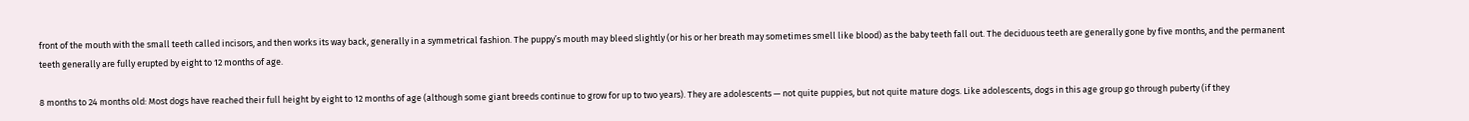front of the mouth with the small teeth called incisors, and then works its way back, generally in a symmetrical fashion. The puppy’s mouth may bleed slightly (or his or her breath may sometimes smell like blood) as the baby teeth fall out. The deciduous teeth are generally gone by five months, and the permanent teeth generally are fully erupted by eight to 12 months of age.

8 months to 24 months old: Most dogs have reached their full height by eight to 12 months of age (although some giant breeds continue to grow for up to two years). They are adolescents — not quite puppies, but not quite mature dogs. Like adolescents, dogs in this age group go through puberty (if they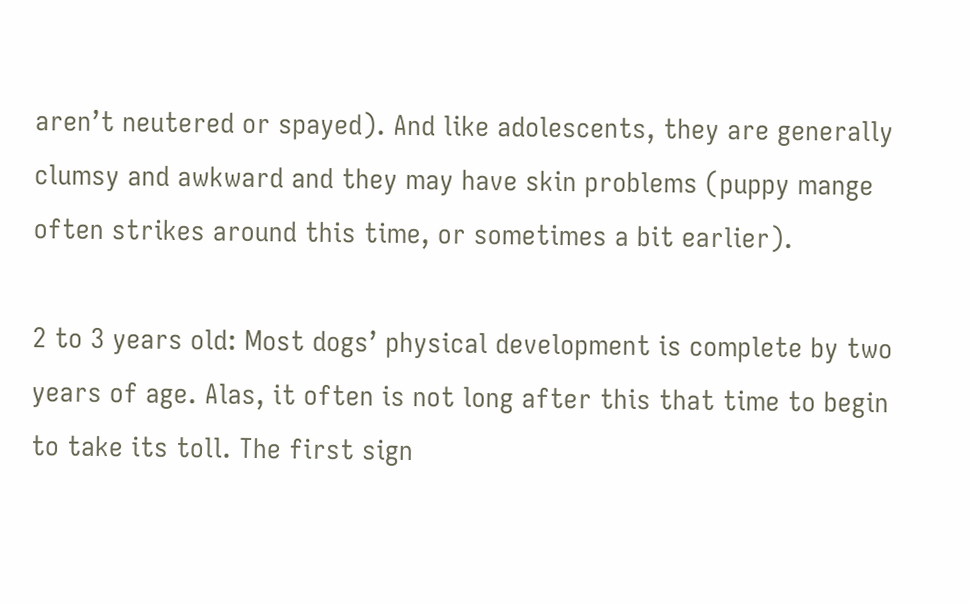aren’t neutered or spayed). And like adolescents, they are generally clumsy and awkward and they may have skin problems (puppy mange often strikes around this time, or sometimes a bit earlier).

2 to 3 years old: Most dogs’ physical development is complete by two years of age. Alas, it often is not long after this that time to begin to take its toll. The first sign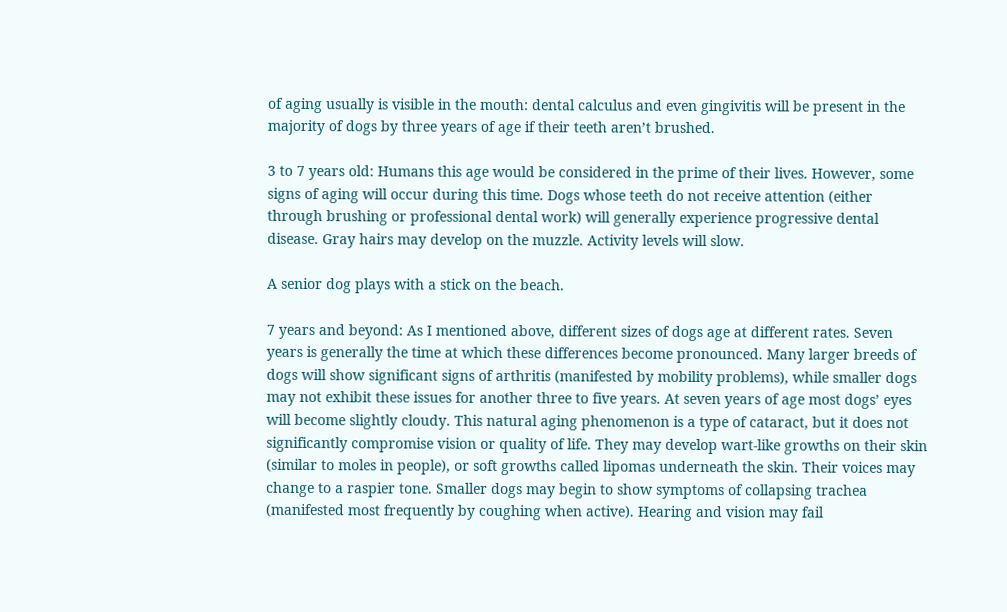of aging usually is visible in the mouth: dental calculus and even gingivitis will be present in the majority of dogs by three years of age if their teeth aren’t brushed.

3 to 7 years old: Humans this age would be considered in the prime of their lives. However, some signs of aging will occur during this time. Dogs whose teeth do not receive attention (either through brushing or professional dental work) will generally experience progressive dental disease. Gray hairs may develop on the muzzle. Activity levels will slow.

A senior dog plays with a stick on the beach.

7 years and beyond: As I mentioned above, different sizes of dogs age at different rates. Seven years is generally the time at which these differences become pronounced. Many larger breeds of dogs will show significant signs of arthritis (manifested by mobility problems), while smaller dogs may not exhibit these issues for another three to five years. At seven years of age most dogs’ eyes will become slightly cloudy. This natural aging phenomenon is a type of cataract, but it does not significantly compromise vision or quality of life. They may develop wart-like growths on their skin (similar to moles in people), or soft growths called lipomas underneath the skin. Their voices may change to a raspier tone. Smaller dogs may begin to show symptoms of collapsing trachea (manifested most frequently by coughing when active). Hearing and vision may fail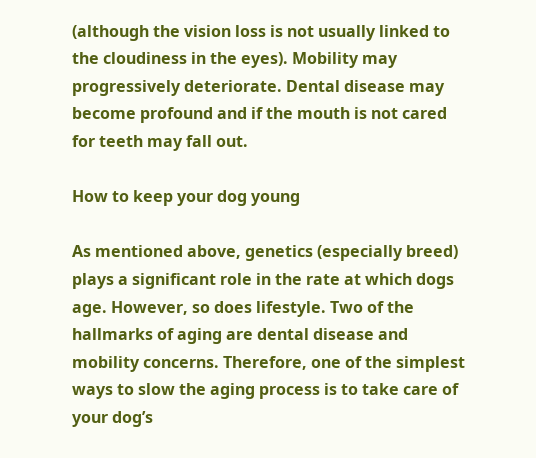(although the vision loss is not usually linked to the cloudiness in the eyes). Mobility may progressively deteriorate. Dental disease may become profound and if the mouth is not cared for teeth may fall out.

How to keep your dog young

As mentioned above, genetics (especially breed) plays a significant role in the rate at which dogs age. However, so does lifestyle. Two of the hallmarks of aging are dental disease and mobility concerns. Therefore, one of the simplest ways to slow the aging process is to take care of your dog’s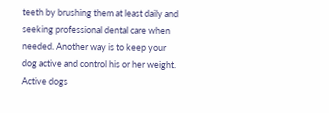teeth by brushing them at least daily and seeking professional dental care when needed. Another way is to keep your dog active and control his or her weight. Active dogs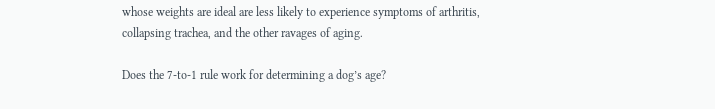whose weights are ideal are less likely to experience symptoms of arthritis, collapsing trachea, and the other ravages of aging.

Does the 7-to-1 rule work for determining a dog’s age?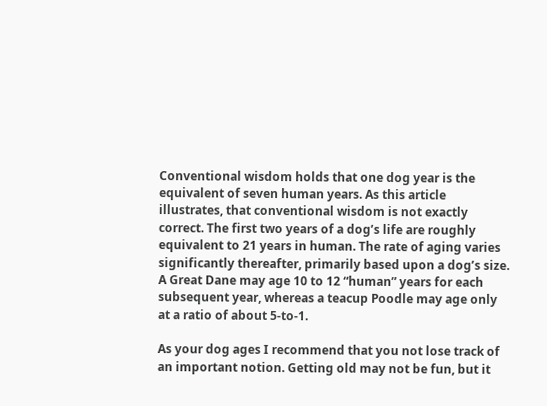Conventional wisdom holds that one dog year is the equivalent of seven human years. As this article illustrates, that conventional wisdom is not exactly correct. The first two years of a dog’s life are roughly equivalent to 21 years in human. The rate of aging varies significantly thereafter, primarily based upon a dog’s size. A Great Dane may age 10 to 12 “human” years for each subsequent year, whereas a teacup Poodle may age only at a ratio of about 5-to-1.

As your dog ages I recommend that you not lose track of an important notion. Getting old may not be fun, but it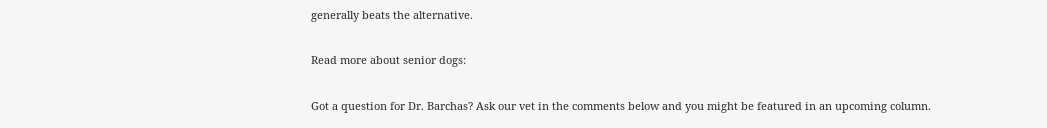generally beats the alternative.

Read more about senior dogs:

Got a question for Dr. Barchas? Ask our vet in the comments below and you might be featured in an upcoming column.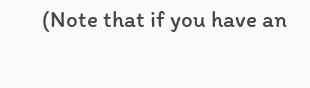(Note that if you have an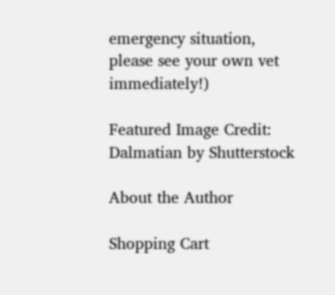emergency situation, please see your own vet immediately!)

Featured Image Credit: Dalmatian by Shutterstock

About the Author

Shopping Cart